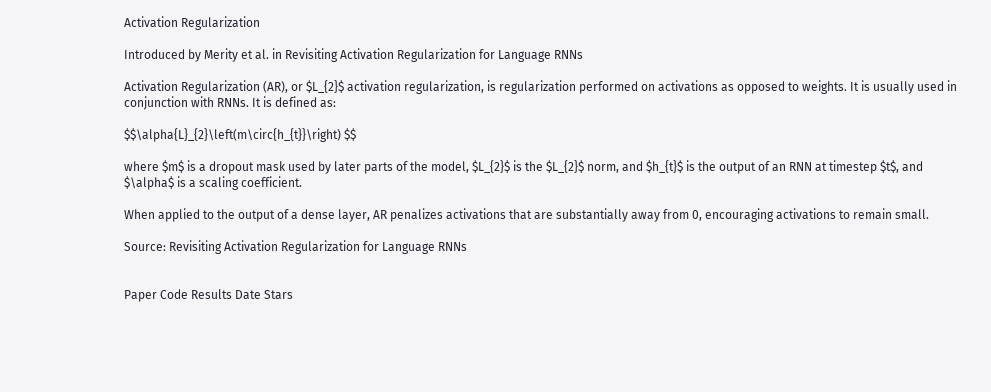Activation Regularization

Introduced by Merity et al. in Revisiting Activation Regularization for Language RNNs

Activation Regularization (AR), or $L_{2}$ activation regularization, is regularization performed on activations as opposed to weights. It is usually used in conjunction with RNNs. It is defined as:

$$\alpha{L}_{2}\left(m\circ{h_{t}}\right) $$

where $m$ is a dropout mask used by later parts of the model, $L_{2}$ is the $L_{2}$ norm, and $h_{t}$ is the output of an RNN at timestep $t$, and $\alpha$ is a scaling coefficient.

When applied to the output of a dense layer, AR penalizes activations that are substantially away from 0, encouraging activations to remain small.

Source: Revisiting Activation Regularization for Language RNNs


Paper Code Results Date Stars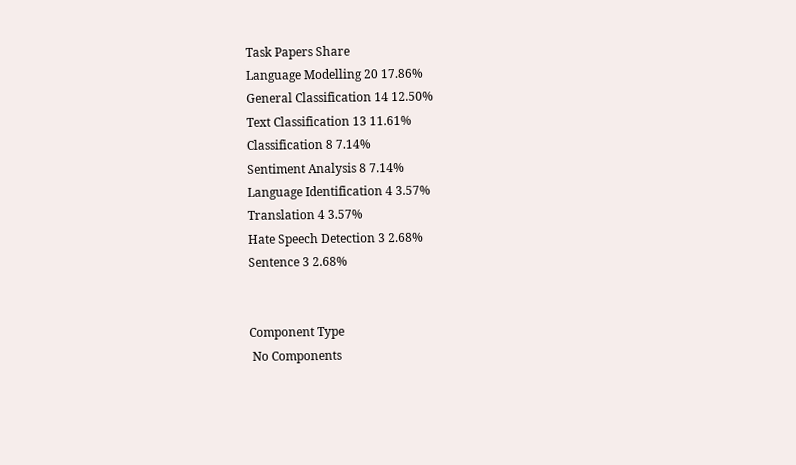Task Papers Share
Language Modelling 20 17.86%
General Classification 14 12.50%
Text Classification 13 11.61%
Classification 8 7.14%
Sentiment Analysis 8 7.14%
Language Identification 4 3.57%
Translation 4 3.57%
Hate Speech Detection 3 2.68%
Sentence 3 2.68%


Component Type
 No Components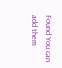Found You can add them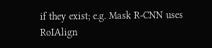if they exist; e.g. Mask R-CNN uses RoIAlign